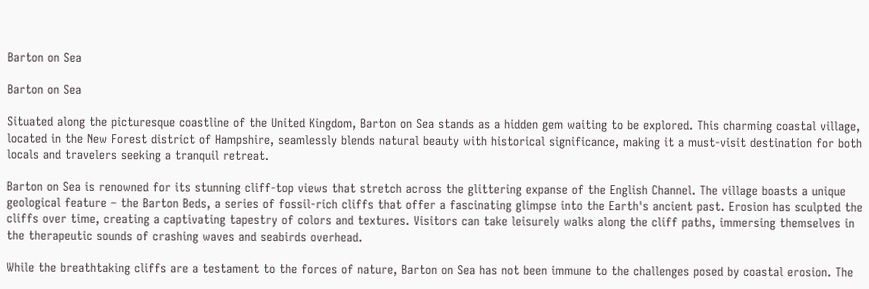Barton on Sea

Barton on Sea

Situated along the picturesque coastline of the United Kingdom, Barton on Sea stands as a hidden gem waiting to be explored. This charming coastal village, located in the New Forest district of Hampshire, seamlessly blends natural beauty with historical significance, making it a must-visit destination for both locals and travelers seeking a tranquil retreat.

Barton on Sea is renowned for its stunning cliff-top views that stretch across the glittering expanse of the English Channel. The village boasts a unique geological feature – the Barton Beds, a series of fossil-rich cliffs that offer a fascinating glimpse into the Earth's ancient past. Erosion has sculpted the cliffs over time, creating a captivating tapestry of colors and textures. Visitors can take leisurely walks along the cliff paths, immersing themselves in the therapeutic sounds of crashing waves and seabirds overhead.

While the breathtaking cliffs are a testament to the forces of nature, Barton on Sea has not been immune to the challenges posed by coastal erosion. The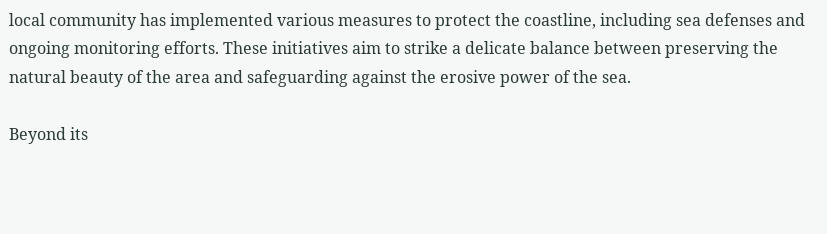local community has implemented various measures to protect the coastline, including sea defenses and ongoing monitoring efforts. These initiatives aim to strike a delicate balance between preserving the natural beauty of the area and safeguarding against the erosive power of the sea.

Beyond its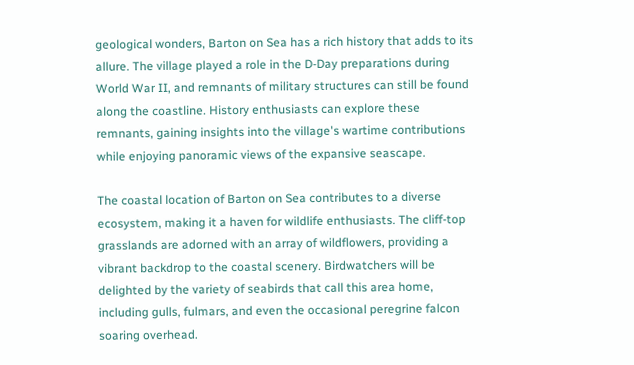geological wonders, Barton on Sea has a rich history that adds to its allure. The village played a role in the D-Day preparations during World War II, and remnants of military structures can still be found along the coastline. History enthusiasts can explore these remnants, gaining insights into the village's wartime contributions while enjoying panoramic views of the expansive seascape.

The coastal location of Barton on Sea contributes to a diverse ecosystem, making it a haven for wildlife enthusiasts. The cliff-top grasslands are adorned with an array of wildflowers, providing a vibrant backdrop to the coastal scenery. Birdwatchers will be delighted by the variety of seabirds that call this area home, including gulls, fulmars, and even the occasional peregrine falcon soaring overhead.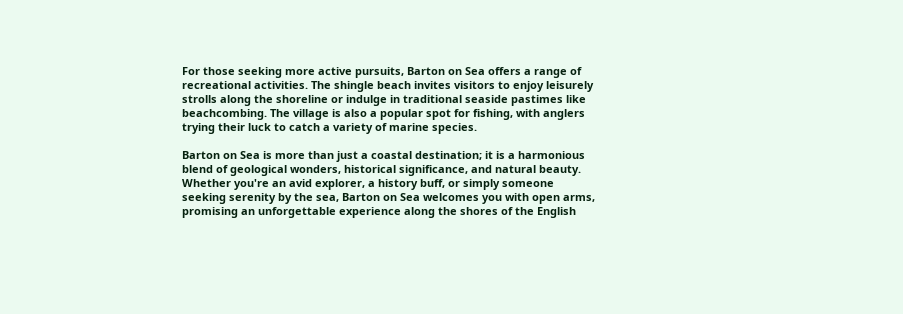For those seeking more active pursuits, Barton on Sea offers a range of recreational activities. The shingle beach invites visitors to enjoy leisurely strolls along the shoreline or indulge in traditional seaside pastimes like beachcombing. The village is also a popular spot for fishing, with anglers trying their luck to catch a variety of marine species.

Barton on Sea is more than just a coastal destination; it is a harmonious blend of geological wonders, historical significance, and natural beauty. Whether you're an avid explorer, a history buff, or simply someone seeking serenity by the sea, Barton on Sea welcomes you with open arms, promising an unforgettable experience along the shores of the English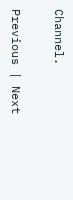Channel.


Previous | Next